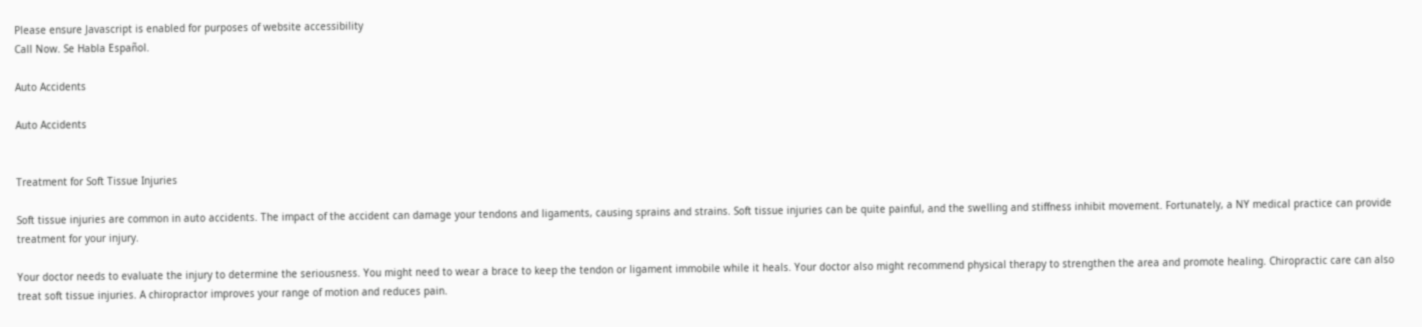Please ensure Javascript is enabled for purposes of website accessibility
Call Now. Se Habla Español.

Auto Accidents

Auto Accidents


Treatment for Soft Tissue Injuries

Soft tissue injuries are common in auto accidents. The impact of the accident can damage your tendons and ligaments, causing sprains and strains. Soft tissue injuries can be quite painful, and the swelling and stiffness inhibit movement. Fortunately, a NY medical practice can provide treatment for your injury.

Your doctor needs to evaluate the injury to determine the seriousness. You might need to wear a brace to keep the tendon or ligament immobile while it heals. Your doctor also might recommend physical therapy to strengthen the area and promote healing. Chiropractic care can also treat soft tissue injuries. A chiropractor improves your range of motion and reduces pain.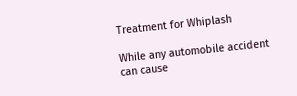Treatment for Whiplash

While any automobile accident can cause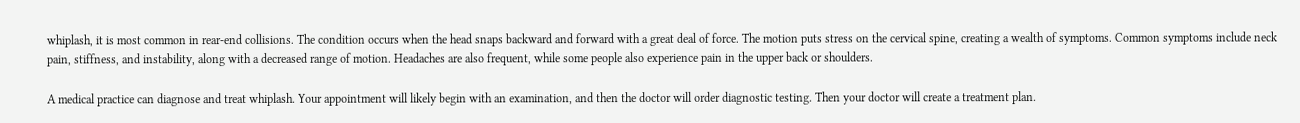whiplash, it is most common in rear-end collisions. The condition occurs when the head snaps backward and forward with a great deal of force. The motion puts stress on the cervical spine, creating a wealth of symptoms. Common symptoms include neck pain, stiffness, and instability, along with a decreased range of motion. Headaches are also frequent, while some people also experience pain in the upper back or shoulders.

A medical practice can diagnose and treat whiplash. Your appointment will likely begin with an examination, and then the doctor will order diagnostic testing. Then your doctor will create a treatment plan.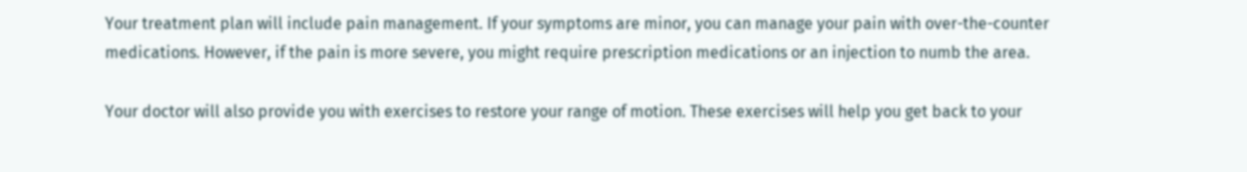Your treatment plan will include pain management. If your symptoms are minor, you can manage your pain with over-the-counter medications. However, if the pain is more severe, you might require prescription medications or an injection to numb the area.

Your doctor will also provide you with exercises to restore your range of motion. These exercises will help you get back to your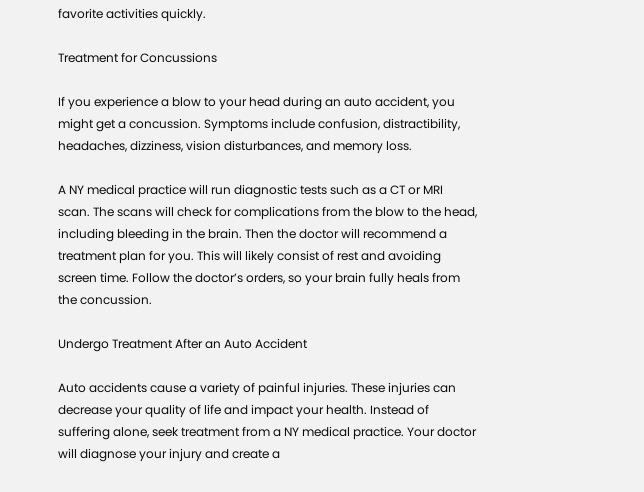favorite activities quickly.

Treatment for Concussions

If you experience a blow to your head during an auto accident, you might get a concussion. Symptoms include confusion, distractibility, headaches, dizziness, vision disturbances, and memory loss.

A NY medical practice will run diagnostic tests such as a CT or MRI scan. The scans will check for complications from the blow to the head, including bleeding in the brain. Then the doctor will recommend a treatment plan for you. This will likely consist of rest and avoiding screen time. Follow the doctor’s orders, so your brain fully heals from the concussion.

Undergo Treatment After an Auto Accident

Auto accidents cause a variety of painful injuries. These injuries can decrease your quality of life and impact your health. Instead of suffering alone, seek treatment from a NY medical practice. Your doctor will diagnose your injury and create a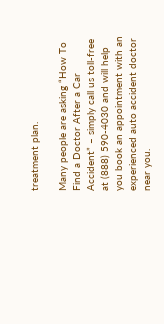treatment plan.

Many people are asking “How To Find a Doctor After a Car Accident” – simply call us toll-free at (888) 590-4030 and will help you book an appointment with an experienced auto accident doctor near you.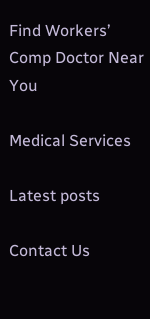Find Workers’ Comp Doctor Near You

Medical Services

Latest posts

Contact Us